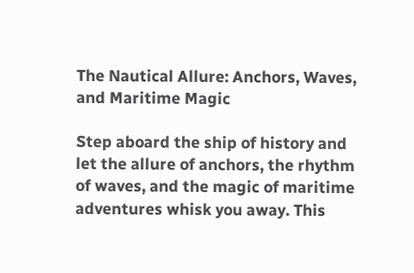The Nautical Allure: Anchors, Waves, and Maritime Magic

Step aboard the ship of history and let the allure of anchors, the rhythm of waves, and the magic of maritime adventures whisk you away. This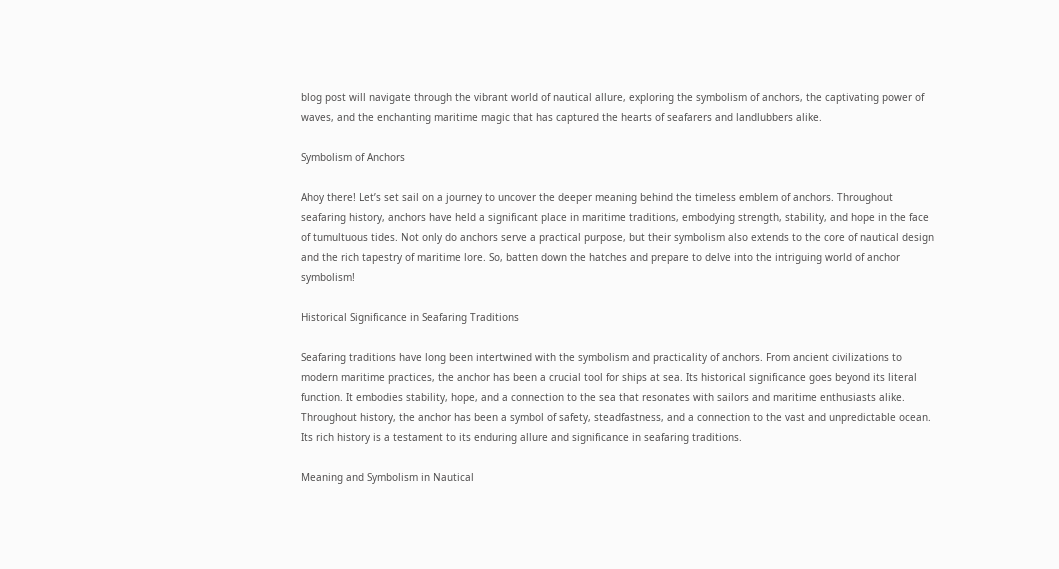blog post will navigate through the vibrant world of nautical allure, exploring the symbolism of anchors, the captivating power of waves, and the enchanting maritime magic that has captured the hearts of seafarers and landlubbers alike.

Symbolism of Anchors

Ahoy there! Let’s set sail on a journey to uncover the deeper meaning behind the timeless emblem of anchors. Throughout seafaring history, anchors have held a significant place in maritime traditions, embodying strength, stability, and hope in the face of tumultuous tides. Not only do anchors serve a practical purpose, but their symbolism also extends to the core of nautical design and the rich tapestry of maritime lore. So, batten down the hatches and prepare to delve into the intriguing world of anchor symbolism!

Historical Significance in Seafaring Traditions

Seafaring traditions have long been intertwined with the symbolism and practicality of anchors. From ancient civilizations to modern maritime practices, the anchor has been a crucial tool for ships at sea. Its historical significance goes beyond its literal function. It embodies stability, hope, and a connection to the sea that resonates with sailors and maritime enthusiasts alike. Throughout history, the anchor has been a symbol of safety, steadfastness, and a connection to the vast and unpredictable ocean. Its rich history is a testament to its enduring allure and significance in seafaring traditions.

Meaning and Symbolism in Nautical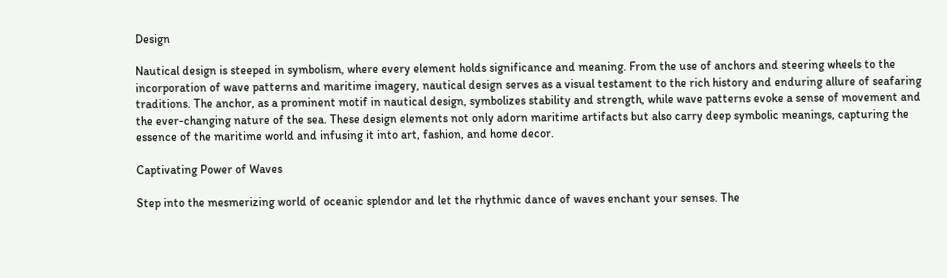Design

Nautical design is steeped in symbolism, where every element holds significance and meaning. From the use of anchors and steering wheels to the incorporation of wave patterns and maritime imagery, nautical design serves as a visual testament to the rich history and enduring allure of seafaring traditions. The anchor, as a prominent motif in nautical design, symbolizes stability and strength, while wave patterns evoke a sense of movement and the ever-changing nature of the sea. These design elements not only adorn maritime artifacts but also carry deep symbolic meanings, capturing the essence of the maritime world and infusing it into art, fashion, and home decor.

Captivating Power of Waves

Step into the mesmerizing world of oceanic splendor and let the rhythmic dance of waves enchant your senses. The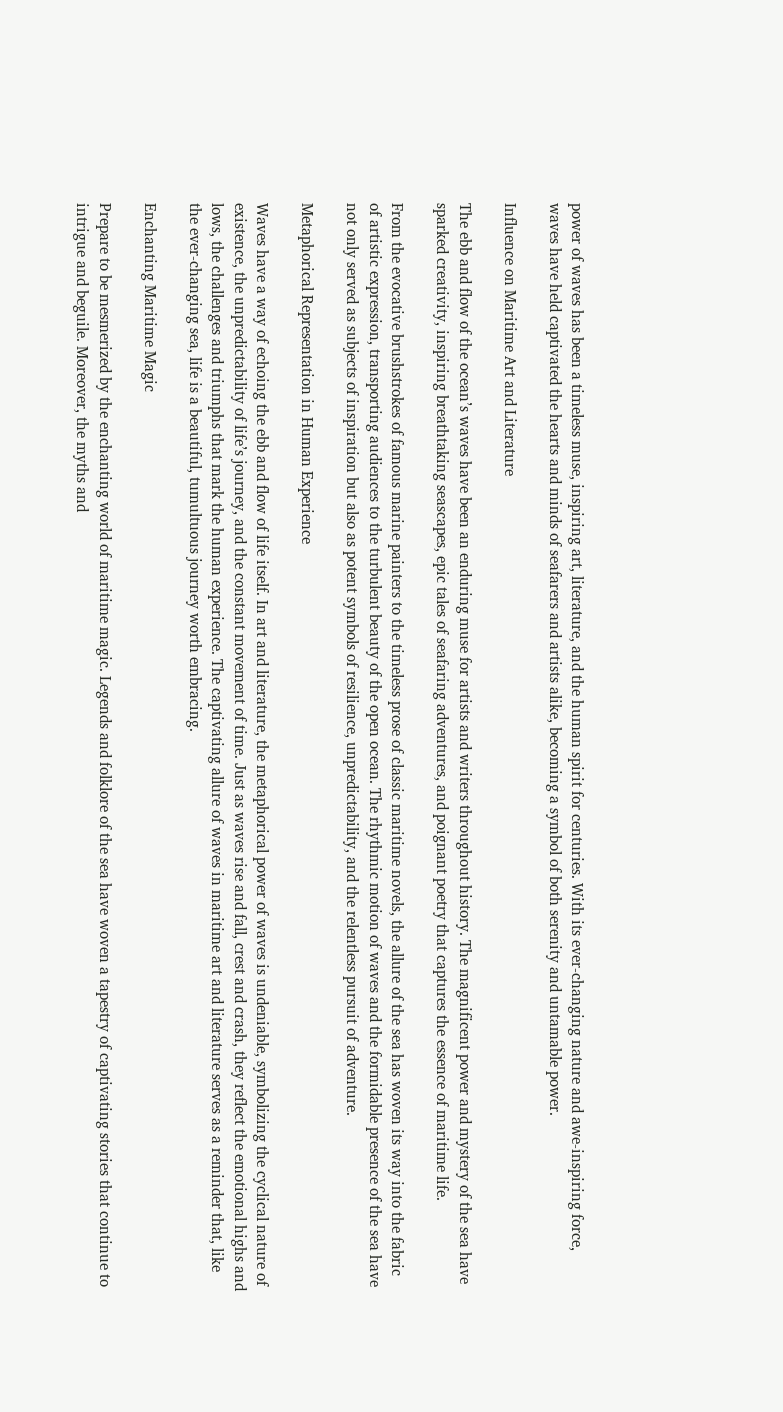power of waves has been a timeless muse, inspiring art, literature, and the human spirit for centuries. With its ever-changing nature and awe-inspiring force, waves have held captivated the hearts and minds of seafarers and artists alike, becoming a symbol of both serenity and untamable power.

Influence on Maritime Art and Literature

The ebb and flow of the ocean’s waves have been an enduring muse for artists and writers throughout history. The magnificent power and mystery of the sea have sparked creativity, inspiring breathtaking seascapes, epic tales of seafaring adventures, and poignant poetry that captures the essence of maritime life.

From the evocative brushstrokes of famous marine painters to the timeless prose of classic maritime novels, the allure of the sea has woven its way into the fabric of artistic expression, transporting audiences to the turbulent beauty of the open ocean. The rhythmic motion of waves and the formidable presence of the sea have not only served as subjects of inspiration but also as potent symbols of resilience, unpredictability, and the relentless pursuit of adventure.

Metaphorical Representation in Human Experience

Waves have a way of echoing the ebb and flow of life itself. In art and literature, the metaphorical power of waves is undeniable, symbolizing the cyclical nature of existence, the unpredictability of life’s journey, and the constant movement of time. Just as waves rise and fall, crest and crash, they reflect the emotional highs and lows, the challenges and triumphs that mark the human experience. The captivating allure of waves in maritime art and literature serves as a reminder that, like the ever-changing sea, life is a beautiful, tumultuous journey worth embracing.

Enchanting Maritime Magic

Prepare to be mesmerized by the enchanting world of maritime magic. Legends and folklore of the sea have woven a tapestry of captivating stories that continue to intrigue and beguile. Moreover, the myths and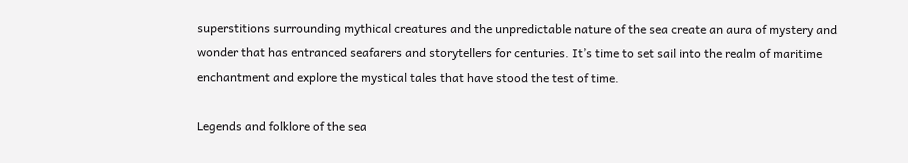superstitions surrounding mythical creatures and the unpredictable nature of the sea create an aura of mystery and wonder that has entranced seafarers and storytellers for centuries. It’s time to set sail into the realm of maritime enchantment and explore the mystical tales that have stood the test of time.

Legends and folklore of the sea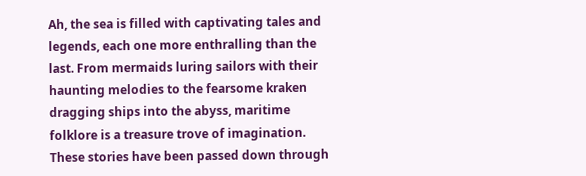Ah, the sea is filled with captivating tales and legends, each one more enthralling than the last. From mermaids luring sailors with their haunting melodies to the fearsome kraken dragging ships into the abyss, maritime folklore is a treasure trove of imagination. These stories have been passed down through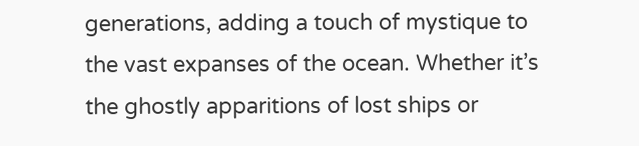generations, adding a touch of mystique to the vast expanses of the ocean. Whether it’s the ghostly apparitions of lost ships or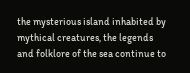the mysterious island inhabited by mythical creatures, the legends and folklore of the sea continue to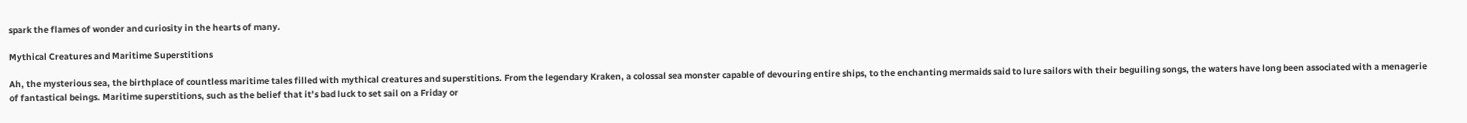spark the flames of wonder and curiosity in the hearts of many.

Mythical Creatures and Maritime Superstitions

Ah, the mysterious sea, the birthplace of countless maritime tales filled with mythical creatures and superstitions. From the legendary Kraken, a colossal sea monster capable of devouring entire ships, to the enchanting mermaids said to lure sailors with their beguiling songs, the waters have long been associated with a menagerie of fantastical beings. Maritime superstitions, such as the belief that it’s bad luck to set sail on a Friday or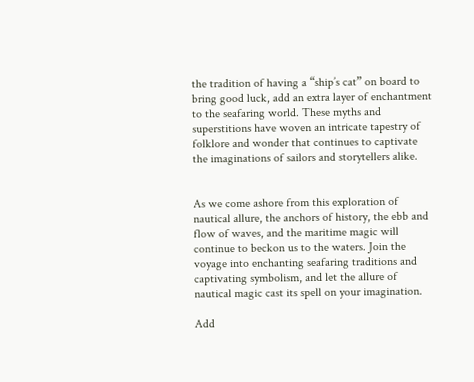the tradition of having a “ship’s cat” on board to bring good luck, add an extra layer of enchantment to the seafaring world. These myths and superstitions have woven an intricate tapestry of folklore and wonder that continues to captivate the imaginations of sailors and storytellers alike.


As we come ashore from this exploration of nautical allure, the anchors of history, the ebb and flow of waves, and the maritime magic will continue to beckon us to the waters. Join the voyage into enchanting seafaring traditions and captivating symbolism, and let the allure of nautical magic cast its spell on your imagination.

Add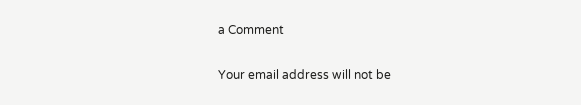a Comment

Your email address will not be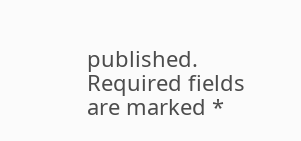published. Required fields are marked *